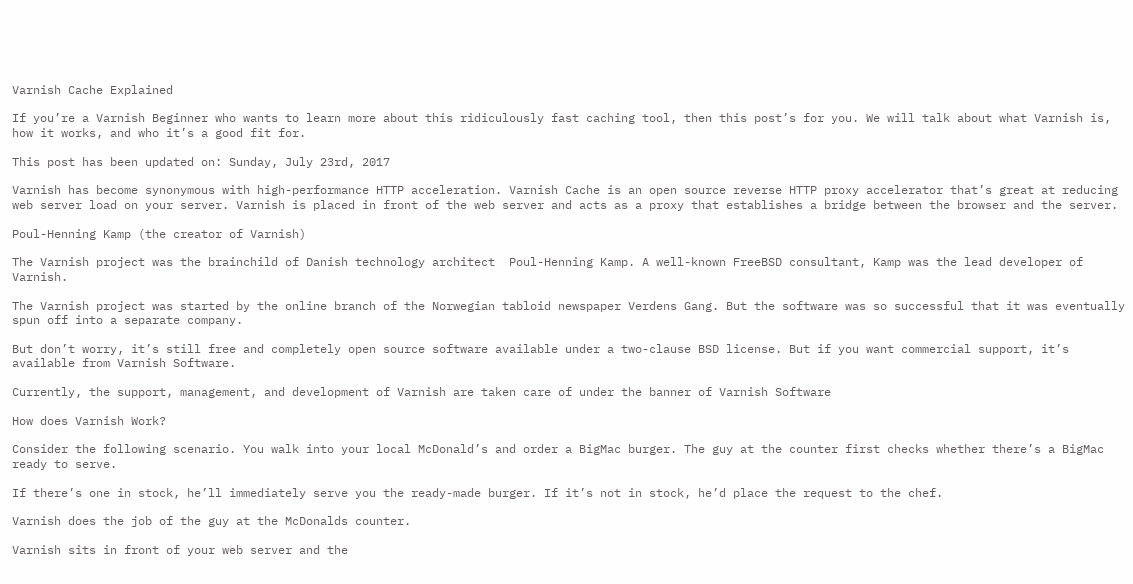Varnish Cache Explained

If you’re a Varnish Beginner who wants to learn more about this ridiculously fast caching tool, then this post’s for you. We will talk about what Varnish is, how it works, and who it’s a good fit for.

This post has been updated on: Sunday, July 23rd, 2017

Varnish has become synonymous with high-performance HTTP acceleration. Varnish Cache is an open source reverse HTTP proxy accelerator that’s great at reducing web server load on your server. Varnish is placed in front of the web server and acts as a proxy that establishes a bridge between the browser and the server.

Poul-Henning Kamp (the creator of Varnish)

The Varnish project was the brainchild of Danish technology architect  Poul-Henning Kamp. A well-known FreeBSD consultant, Kamp was the lead developer of Varnish.

The Varnish project was started by the online branch of the Norwegian tabloid newspaper Verdens Gang. But the software was so successful that it was eventually spun off into a separate company.

But don’t worry, it’s still free and completely open source software available under a two-clause BSD license. But if you want commercial support, it’s available from Varnish Software.

Currently, the support, management, and development of Varnish are taken care of under the banner of Varnish Software

How does Varnish Work?

Consider the following scenario. You walk into your local McDonald’s and order a BigMac burger. The guy at the counter first checks whether there’s a BigMac ready to serve.

If there’s one in stock, he’ll immediately serve you the ready-made burger. If it’s not in stock, he’d place the request to the chef.

Varnish does the job of the guy at the McDonalds counter.

Varnish sits in front of your web server and the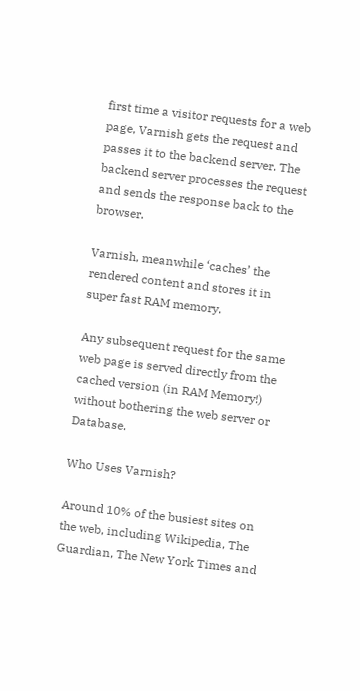first time a visitor requests for a web page, Varnish gets the request and passes it to the backend server. The backend server processes the request and sends the response back to the browser.

Varnish, meanwhile ‘caches’ the rendered content and stores it in super fast RAM memory.

Any subsequent request for the same web page is served directly from the cached version (in RAM Memory!) without bothering the web server or Database.

Who Uses Varnish?

Around 10% of the busiest sites on the web, including Wikipedia, The Guardian, The New York Times and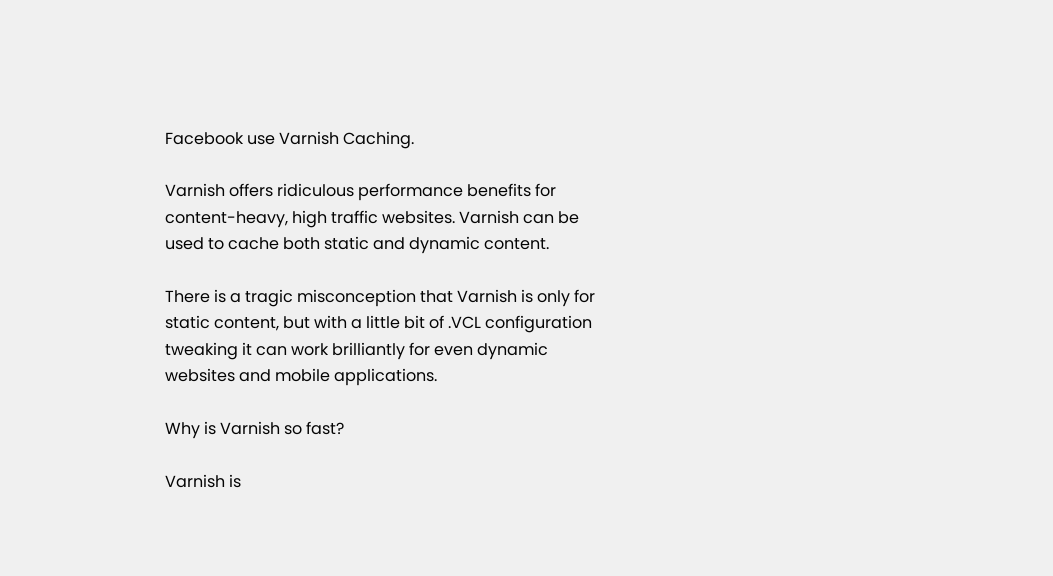Facebook use Varnish Caching.

Varnish offers ridiculous performance benefits for content-heavy, high traffic websites. Varnish can be used to cache both static and dynamic content.

There is a tragic misconception that Varnish is only for static content, but with a little bit of .VCL configuration tweaking it can work brilliantly for even dynamic websites and mobile applications.

Why is Varnish so fast?

Varnish is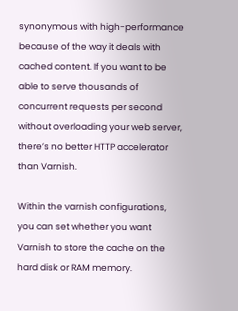synonymous with high-performance because of the way it deals with cached content. If you want to be able to serve thousands of concurrent requests per second without overloading your web server, there’s no better HTTP accelerator than Varnish.

Within the varnish configurations, you can set whether you want Varnish to store the cache on the hard disk or RAM memory.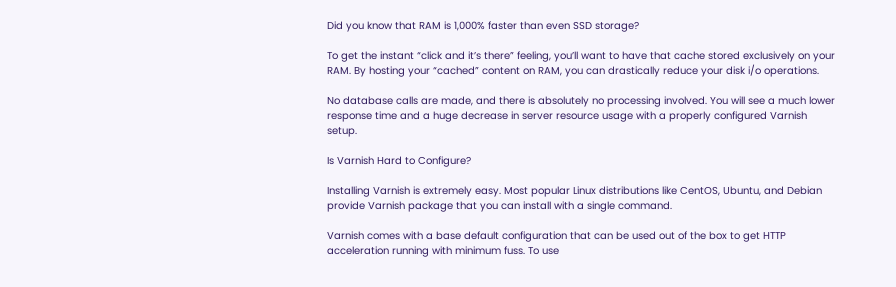Did you know that RAM is 1,000% faster than even SSD storage?

To get the instant “click and it’s there” feeling, you’ll want to have that cache stored exclusively on your RAM. By hosting your “cached” content on RAM, you can drastically reduce your disk i/o operations.

No database calls are made, and there is absolutely no processing involved. You will see a much lower response time and a huge decrease in server resource usage with a properly configured Varnish setup.

Is Varnish Hard to Configure?

Installing Varnish is extremely easy. Most popular Linux distributions like CentOS, Ubuntu, and Debian provide Varnish package that you can install with a single command.

Varnish comes with a base default configuration that can be used out of the box to get HTTP acceleration running with minimum fuss. To use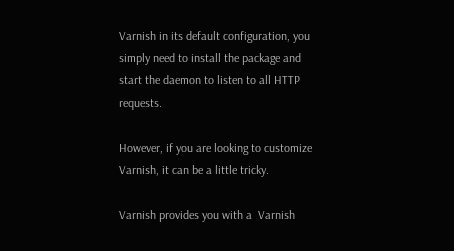Varnish in its default configuration, you simply need to install the package and start the daemon to listen to all HTTP requests.

However, if you are looking to customize Varnish, it can be a little tricky.

Varnish provides you with a  Varnish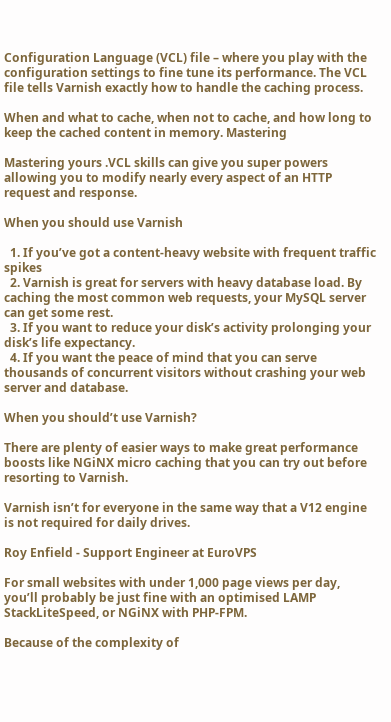Configuration Language (VCL) file – where you play with the configuration settings to fine tune its performance. The VCL file tells Varnish exactly how to handle the caching process.

When and what to cache, when not to cache, and how long to keep the cached content in memory. Mastering

Mastering yours .VCL skills can give you super powers allowing you to modify nearly every aspect of an HTTP request and response.

When you should use Varnish

  1. If you’ve got a content-heavy website with frequent traffic spikes
  2. Varnish is great for servers with heavy database load. By caching the most common web requests, your MySQL server can get some rest.
  3. If you want to reduce your disk’s activity prolonging your disk’s life expectancy.
  4. If you want the peace of mind that you can serve thousands of concurrent visitors without crashing your web server and database.

When you should’t use Varnish?

There are plenty of easier ways to make great performance boosts like NGiNX micro caching that you can try out before resorting to Varnish.

Varnish isn’t for everyone in the same way that a V12 engine is not required for daily drives.

Roy Enfield - Support Engineer at EuroVPS

For small websites with under 1,000 page views per day, you’ll probably be just fine with an optimised LAMP StackLiteSpeed, or NGiNX with PHP-FPM.

Because of the complexity of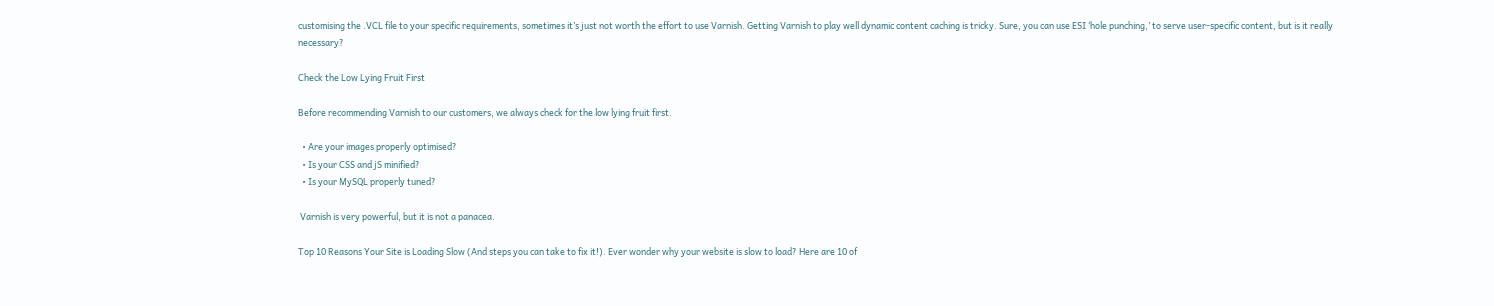customising the .VCL file to your specific requirements, sometimes it’s just not worth the effort to use Varnish. Getting Varnish to play well dynamic content caching is tricky. Sure, you can use ESI ‘hole punching,’ to serve user-specific content, but is it really necessary?

Check the Low Lying Fruit First

Before recommending Varnish to our customers, we always check for the low lying fruit first.

  • Are your images properly optimised?
  • Is your CSS and jS minified?
  • Is your MySQL properly tuned?

 Varnish is very powerful, but it is not a panacea.

Top 10 Reasons Your Site is Loading Slow (And steps you can take to fix it!). Ever wonder why your website is slow to load? Here are 10 of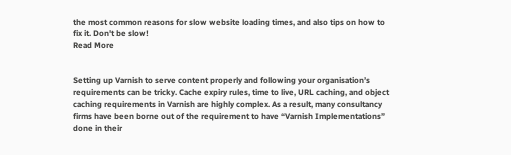the most common reasons for slow website loading times, and also tips on how to fix it. Don't be slow!
Read More


Setting up Varnish to serve content properly and following your organisation’s requirements can be tricky. Cache expiry rules, time to live, URL caching, and object caching requirements in Varnish are highly complex. As a result, many consultancy firms have been borne out of the requirement to have “Varnish Implementations” done in their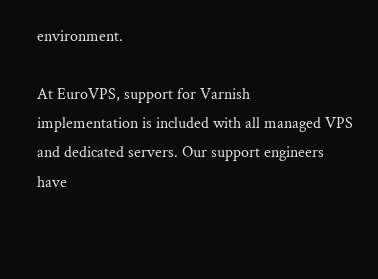environment.

At EuroVPS, support for Varnish implementation is included with all managed VPS and dedicated servers. Our support engineers have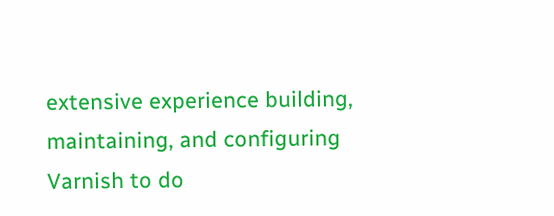extensive experience building, maintaining, and configuring Varnish to do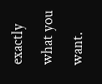exactly what you want.